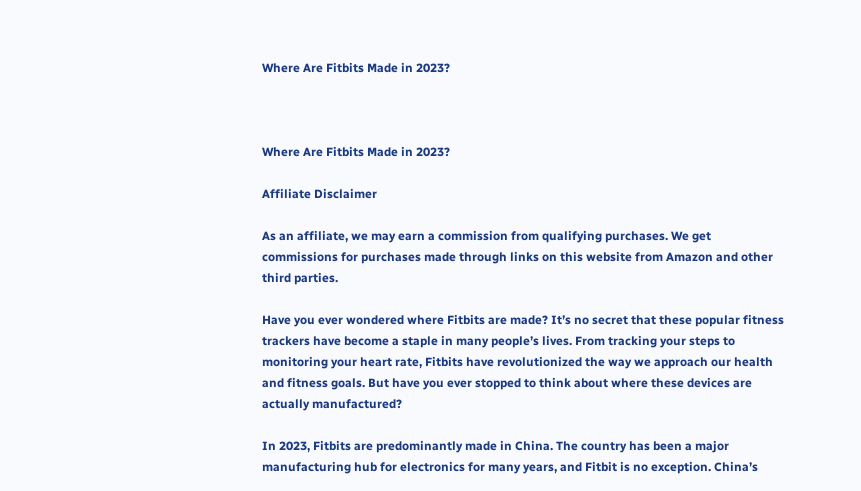Where Are Fitbits Made in 2023?



Where Are Fitbits Made in 2023?

Affiliate Disclaimer

As an affiliate, we may earn a commission from qualifying purchases. We get commissions for purchases made through links on this website from Amazon and other third parties.

Have you ever wondered where Fitbits are made? It’s no secret that these popular fitness trackers have become a staple in many people’s lives. From tracking your steps to monitoring your heart rate, Fitbits have revolutionized the way we approach our health and fitness goals. But have you ever stopped to think about where these devices are actually manufactured?

In 2023, Fitbits are predominantly made in China. The country has been a major manufacturing hub for electronics for many years, and Fitbit is no exception. China’s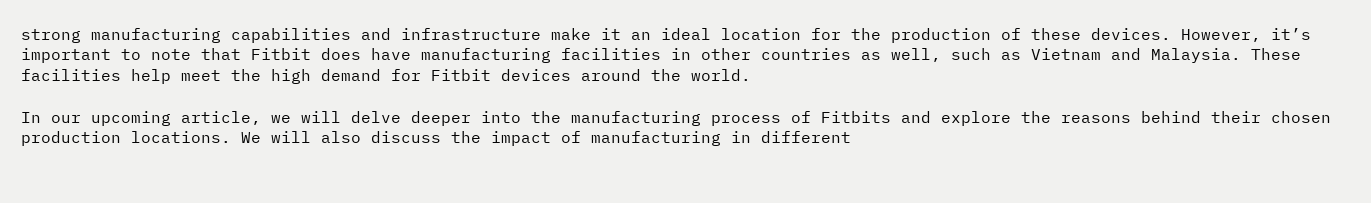strong manufacturing capabilities and infrastructure make it an ideal location for the production of these devices. However, it’s important to note that Fitbit does have manufacturing facilities in other countries as well, such as Vietnam and Malaysia. These facilities help meet the high demand for Fitbit devices around the world.

In our upcoming article, we will delve deeper into the manufacturing process of Fitbits and explore the reasons behind their chosen production locations. We will also discuss the impact of manufacturing in different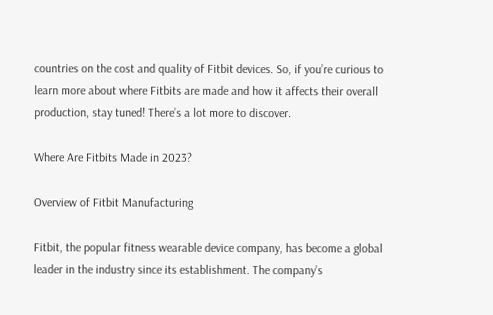countries on the cost and quality of Fitbit devices. So, if you’re curious to learn more about where Fitbits are made and how it affects their overall production, stay tuned! There’s a lot more to discover.

Where Are Fitbits Made in 2023?

Overview of Fitbit Manufacturing

Fitbit, the popular fitness wearable device company, has become a global leader in the industry since its establishment. The company’s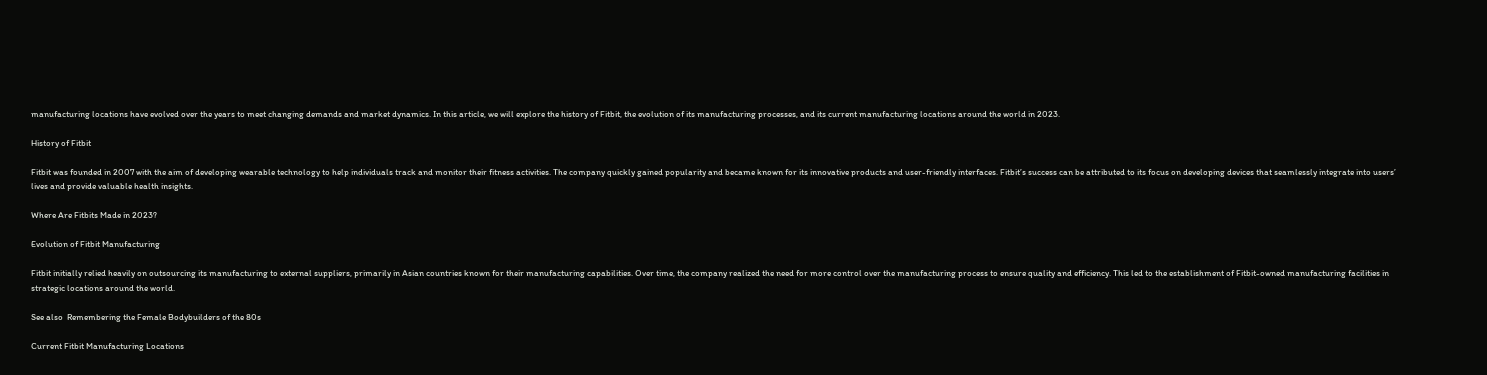manufacturing locations have evolved over the years to meet changing demands and market dynamics. In this article, we will explore the history of Fitbit, the evolution of its manufacturing processes, and its current manufacturing locations around the world in 2023.

History of Fitbit

Fitbit was founded in 2007 with the aim of developing wearable technology to help individuals track and monitor their fitness activities. The company quickly gained popularity and became known for its innovative products and user-friendly interfaces. Fitbit’s success can be attributed to its focus on developing devices that seamlessly integrate into users’ lives and provide valuable health insights.

Where Are Fitbits Made in 2023?

Evolution of Fitbit Manufacturing

Fitbit initially relied heavily on outsourcing its manufacturing to external suppliers, primarily in Asian countries known for their manufacturing capabilities. Over time, the company realized the need for more control over the manufacturing process to ensure quality and efficiency. This led to the establishment of Fitbit-owned manufacturing facilities in strategic locations around the world.

See also  Remembering the Female Bodybuilders of the 80s

Current Fitbit Manufacturing Locations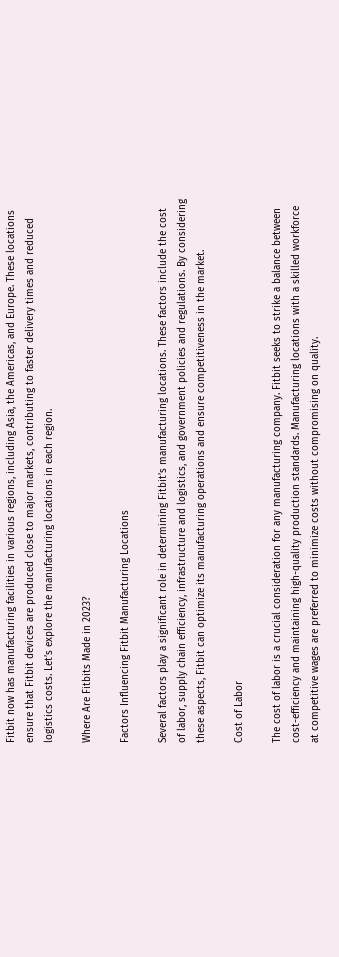Fitbit now has manufacturing facilities in various regions, including Asia, the Americas, and Europe. These locations ensure that Fitbit devices are produced close to major markets, contributing to faster delivery times and reduced logistics costs. Let’s explore the manufacturing locations in each region.

Where Are Fitbits Made in 2023?

Factors Influencing Fitbit Manufacturing Locations

Several factors play a significant role in determining Fitbit’s manufacturing locations. These factors include the cost of labor, supply chain efficiency, infrastructure and logistics, and government policies and regulations. By considering these aspects, Fitbit can optimize its manufacturing operations and ensure competitiveness in the market.

Cost of Labor

The cost of labor is a crucial consideration for any manufacturing company. Fitbit seeks to strike a balance between cost-efficiency and maintaining high-quality production standards. Manufacturing locations with a skilled workforce at competitive wages are preferred to minimize costs without compromising on quality.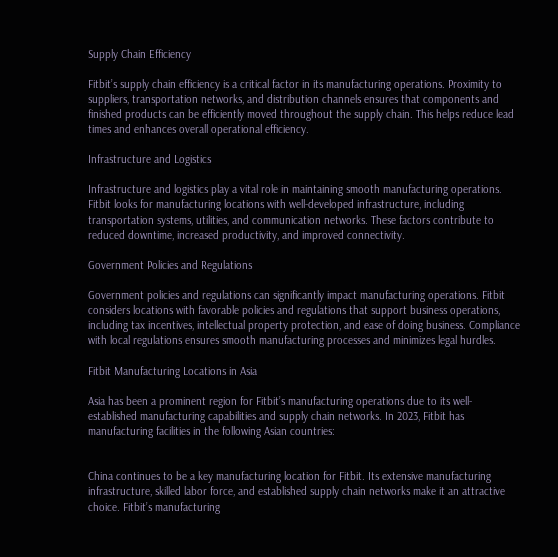Supply Chain Efficiency

Fitbit’s supply chain efficiency is a critical factor in its manufacturing operations. Proximity to suppliers, transportation networks, and distribution channels ensures that components and finished products can be efficiently moved throughout the supply chain. This helps reduce lead times and enhances overall operational efficiency.

Infrastructure and Logistics

Infrastructure and logistics play a vital role in maintaining smooth manufacturing operations. Fitbit looks for manufacturing locations with well-developed infrastructure, including transportation systems, utilities, and communication networks. These factors contribute to reduced downtime, increased productivity, and improved connectivity.

Government Policies and Regulations

Government policies and regulations can significantly impact manufacturing operations. Fitbit considers locations with favorable policies and regulations that support business operations, including tax incentives, intellectual property protection, and ease of doing business. Compliance with local regulations ensures smooth manufacturing processes and minimizes legal hurdles.

Fitbit Manufacturing Locations in Asia

Asia has been a prominent region for Fitbit’s manufacturing operations due to its well-established manufacturing capabilities and supply chain networks. In 2023, Fitbit has manufacturing facilities in the following Asian countries:


China continues to be a key manufacturing location for Fitbit. Its extensive manufacturing infrastructure, skilled labor force, and established supply chain networks make it an attractive choice. Fitbit’s manufacturing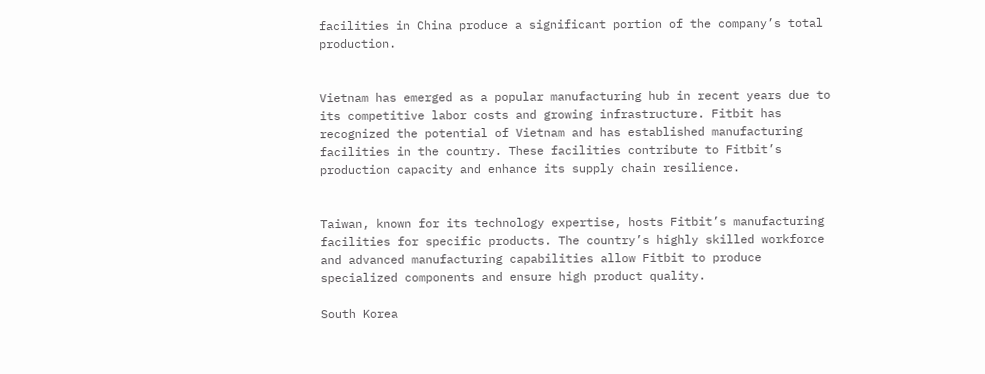facilities in China produce a significant portion of the company’s total production.


Vietnam has emerged as a popular manufacturing hub in recent years due to its competitive labor costs and growing infrastructure. Fitbit has recognized the potential of Vietnam and has established manufacturing facilities in the country. These facilities contribute to Fitbit’s production capacity and enhance its supply chain resilience.


Taiwan, known for its technology expertise, hosts Fitbit’s manufacturing facilities for specific products. The country’s highly skilled workforce and advanced manufacturing capabilities allow Fitbit to produce specialized components and ensure high product quality.

South Korea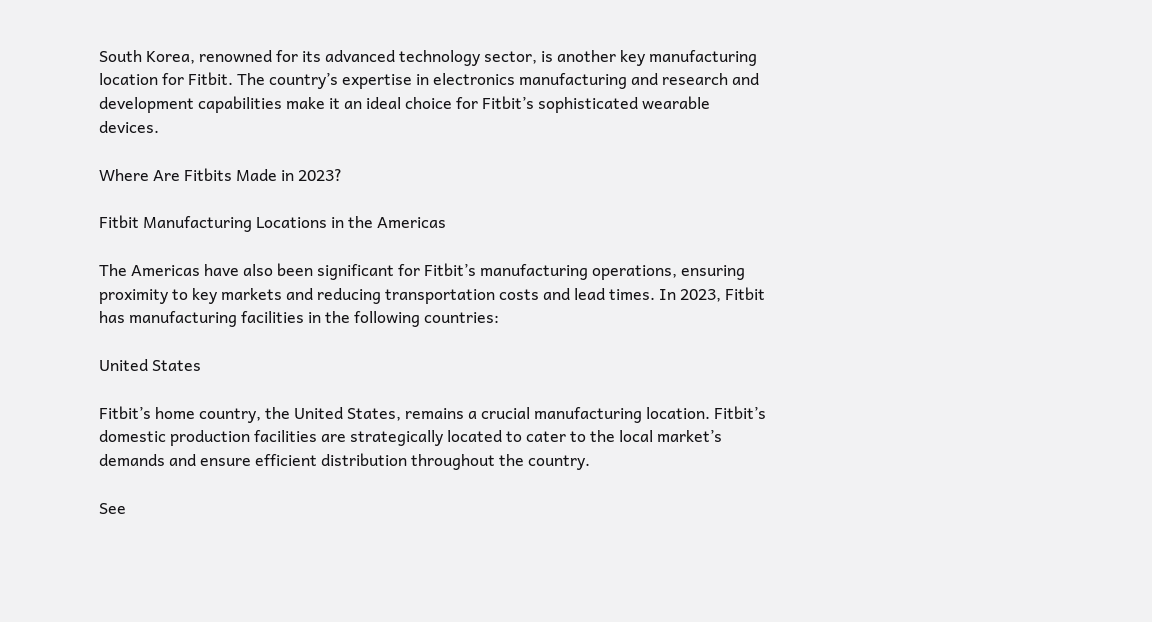South Korea, renowned for its advanced technology sector, is another key manufacturing location for Fitbit. The country’s expertise in electronics manufacturing and research and development capabilities make it an ideal choice for Fitbit’s sophisticated wearable devices.

Where Are Fitbits Made in 2023?

Fitbit Manufacturing Locations in the Americas

The Americas have also been significant for Fitbit’s manufacturing operations, ensuring proximity to key markets and reducing transportation costs and lead times. In 2023, Fitbit has manufacturing facilities in the following countries:

United States

Fitbit’s home country, the United States, remains a crucial manufacturing location. Fitbit’s domestic production facilities are strategically located to cater to the local market’s demands and ensure efficient distribution throughout the country.

See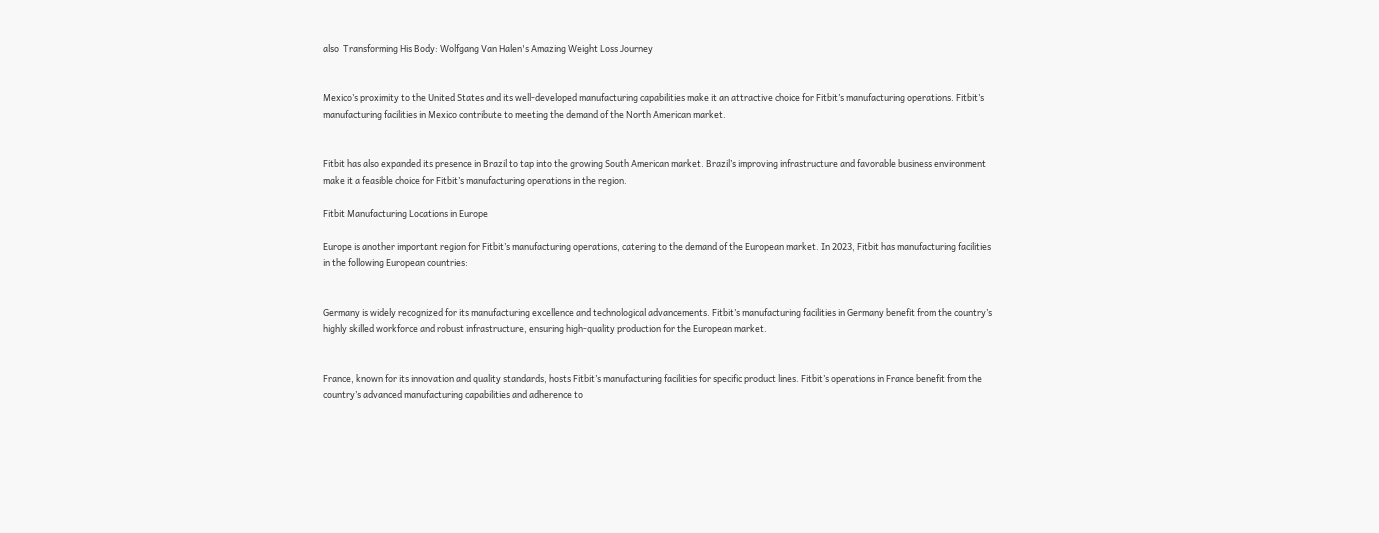also  Transforming His Body: Wolfgang Van Halen's Amazing Weight Loss Journey


Mexico’s proximity to the United States and its well-developed manufacturing capabilities make it an attractive choice for Fitbit’s manufacturing operations. Fitbit’s manufacturing facilities in Mexico contribute to meeting the demand of the North American market.


Fitbit has also expanded its presence in Brazil to tap into the growing South American market. Brazil’s improving infrastructure and favorable business environment make it a feasible choice for Fitbit’s manufacturing operations in the region.

Fitbit Manufacturing Locations in Europe

Europe is another important region for Fitbit’s manufacturing operations, catering to the demand of the European market. In 2023, Fitbit has manufacturing facilities in the following European countries:


Germany is widely recognized for its manufacturing excellence and technological advancements. Fitbit’s manufacturing facilities in Germany benefit from the country’s highly skilled workforce and robust infrastructure, ensuring high-quality production for the European market.


France, known for its innovation and quality standards, hosts Fitbit’s manufacturing facilities for specific product lines. Fitbit’s operations in France benefit from the country’s advanced manufacturing capabilities and adherence to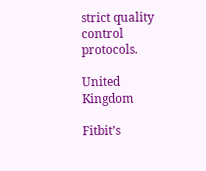strict quality control protocols.

United Kingdom

Fitbit’s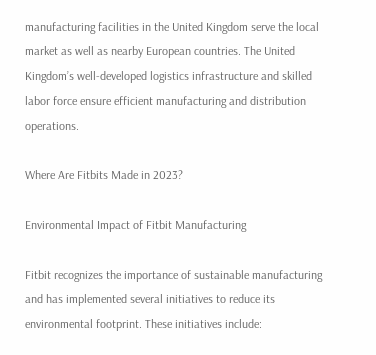manufacturing facilities in the United Kingdom serve the local market as well as nearby European countries. The United Kingdom’s well-developed logistics infrastructure and skilled labor force ensure efficient manufacturing and distribution operations.

Where Are Fitbits Made in 2023?

Environmental Impact of Fitbit Manufacturing

Fitbit recognizes the importance of sustainable manufacturing and has implemented several initiatives to reduce its environmental footprint. These initiatives include: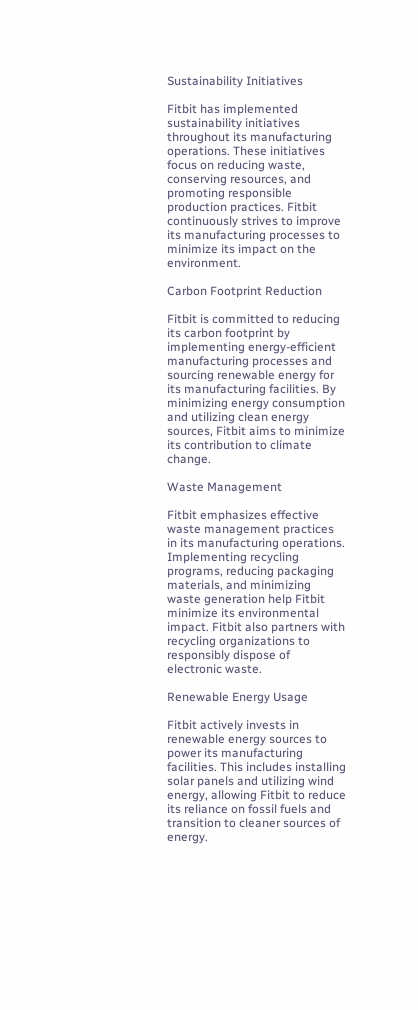Sustainability Initiatives

Fitbit has implemented sustainability initiatives throughout its manufacturing operations. These initiatives focus on reducing waste, conserving resources, and promoting responsible production practices. Fitbit continuously strives to improve its manufacturing processes to minimize its impact on the environment.

Carbon Footprint Reduction

Fitbit is committed to reducing its carbon footprint by implementing energy-efficient manufacturing processes and sourcing renewable energy for its manufacturing facilities. By minimizing energy consumption and utilizing clean energy sources, Fitbit aims to minimize its contribution to climate change.

Waste Management

Fitbit emphasizes effective waste management practices in its manufacturing operations. Implementing recycling programs, reducing packaging materials, and minimizing waste generation help Fitbit minimize its environmental impact. Fitbit also partners with recycling organizations to responsibly dispose of electronic waste.

Renewable Energy Usage

Fitbit actively invests in renewable energy sources to power its manufacturing facilities. This includes installing solar panels and utilizing wind energy, allowing Fitbit to reduce its reliance on fossil fuels and transition to cleaner sources of energy.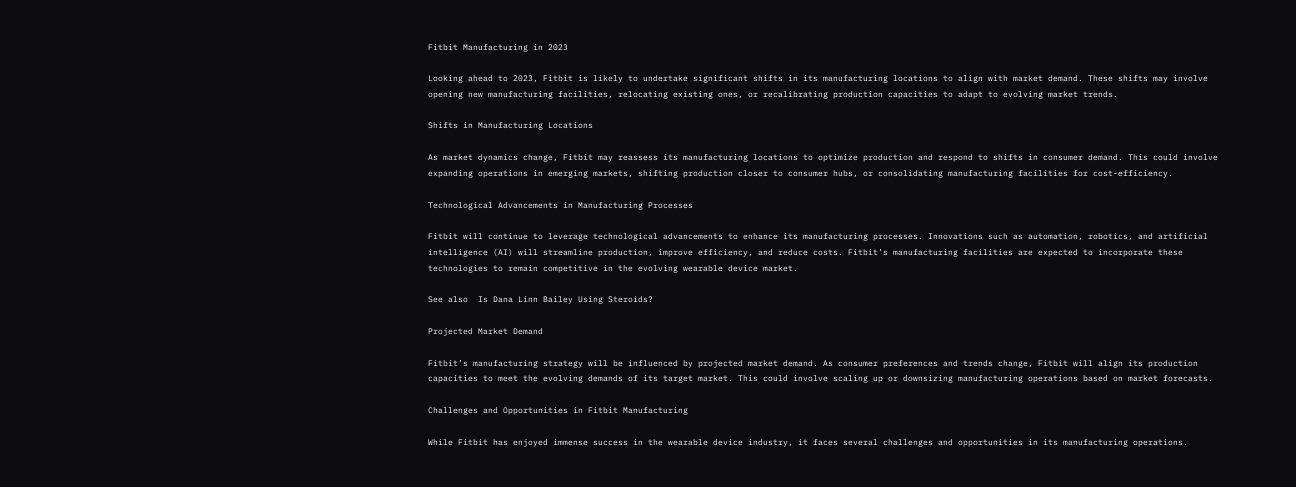Fitbit Manufacturing in 2023

Looking ahead to 2023, Fitbit is likely to undertake significant shifts in its manufacturing locations to align with market demand. These shifts may involve opening new manufacturing facilities, relocating existing ones, or recalibrating production capacities to adapt to evolving market trends.

Shifts in Manufacturing Locations

As market dynamics change, Fitbit may reassess its manufacturing locations to optimize production and respond to shifts in consumer demand. This could involve expanding operations in emerging markets, shifting production closer to consumer hubs, or consolidating manufacturing facilities for cost-efficiency.

Technological Advancements in Manufacturing Processes

Fitbit will continue to leverage technological advancements to enhance its manufacturing processes. Innovations such as automation, robotics, and artificial intelligence (AI) will streamline production, improve efficiency, and reduce costs. Fitbit’s manufacturing facilities are expected to incorporate these technologies to remain competitive in the evolving wearable device market.

See also  Is Dana Linn Bailey Using Steroids?

Projected Market Demand

Fitbit’s manufacturing strategy will be influenced by projected market demand. As consumer preferences and trends change, Fitbit will align its production capacities to meet the evolving demands of its target market. This could involve scaling up or downsizing manufacturing operations based on market forecasts.

Challenges and Opportunities in Fitbit Manufacturing

While Fitbit has enjoyed immense success in the wearable device industry, it faces several challenges and opportunities in its manufacturing operations.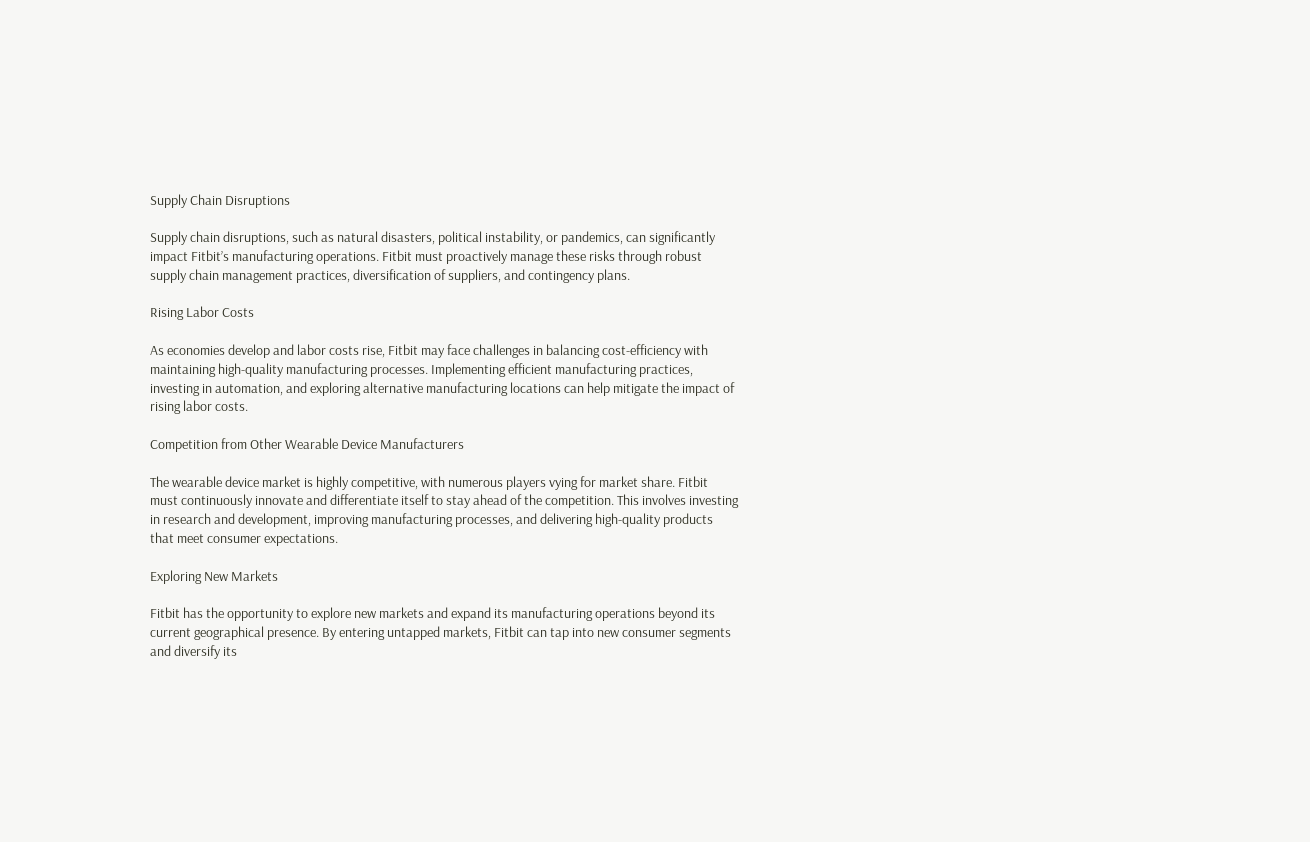Supply Chain Disruptions

Supply chain disruptions, such as natural disasters, political instability, or pandemics, can significantly impact Fitbit’s manufacturing operations. Fitbit must proactively manage these risks through robust supply chain management practices, diversification of suppliers, and contingency plans.

Rising Labor Costs

As economies develop and labor costs rise, Fitbit may face challenges in balancing cost-efficiency with maintaining high-quality manufacturing processes. Implementing efficient manufacturing practices, investing in automation, and exploring alternative manufacturing locations can help mitigate the impact of rising labor costs.

Competition from Other Wearable Device Manufacturers

The wearable device market is highly competitive, with numerous players vying for market share. Fitbit must continuously innovate and differentiate itself to stay ahead of the competition. This involves investing in research and development, improving manufacturing processes, and delivering high-quality products that meet consumer expectations.

Exploring New Markets

Fitbit has the opportunity to explore new markets and expand its manufacturing operations beyond its current geographical presence. By entering untapped markets, Fitbit can tap into new consumer segments and diversify its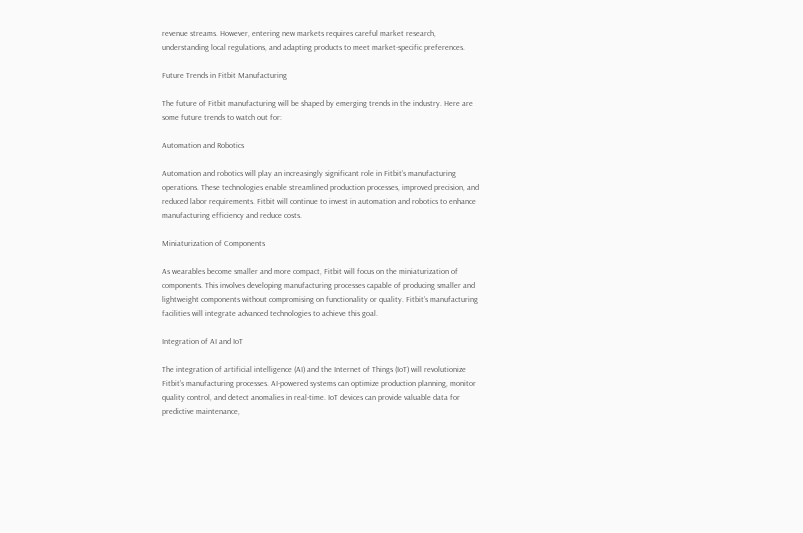revenue streams. However, entering new markets requires careful market research, understanding local regulations, and adapting products to meet market-specific preferences.

Future Trends in Fitbit Manufacturing

The future of Fitbit manufacturing will be shaped by emerging trends in the industry. Here are some future trends to watch out for:

Automation and Robotics

Automation and robotics will play an increasingly significant role in Fitbit’s manufacturing operations. These technologies enable streamlined production processes, improved precision, and reduced labor requirements. Fitbit will continue to invest in automation and robotics to enhance manufacturing efficiency and reduce costs.

Miniaturization of Components

As wearables become smaller and more compact, Fitbit will focus on the miniaturization of components. This involves developing manufacturing processes capable of producing smaller and lightweight components without compromising on functionality or quality. Fitbit’s manufacturing facilities will integrate advanced technologies to achieve this goal.

Integration of AI and IoT

The integration of artificial intelligence (AI) and the Internet of Things (IoT) will revolutionize Fitbit’s manufacturing processes. AI-powered systems can optimize production planning, monitor quality control, and detect anomalies in real-time. IoT devices can provide valuable data for predictive maintenance,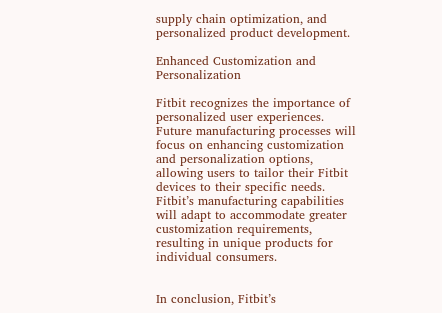supply chain optimization, and personalized product development.

Enhanced Customization and Personalization

Fitbit recognizes the importance of personalized user experiences. Future manufacturing processes will focus on enhancing customization and personalization options, allowing users to tailor their Fitbit devices to their specific needs. Fitbit’s manufacturing capabilities will adapt to accommodate greater customization requirements, resulting in unique products for individual consumers.


In conclusion, Fitbit’s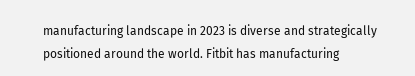manufacturing landscape in 2023 is diverse and strategically positioned around the world. Fitbit has manufacturing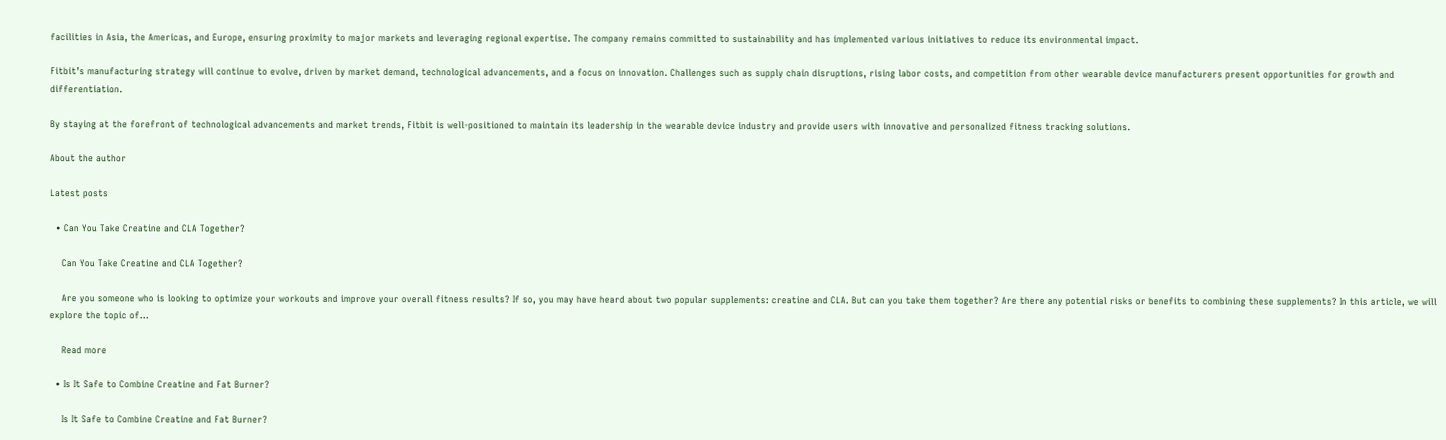facilities in Asia, the Americas, and Europe, ensuring proximity to major markets and leveraging regional expertise. The company remains committed to sustainability and has implemented various initiatives to reduce its environmental impact.

Fitbit’s manufacturing strategy will continue to evolve, driven by market demand, technological advancements, and a focus on innovation. Challenges such as supply chain disruptions, rising labor costs, and competition from other wearable device manufacturers present opportunities for growth and differentiation.

By staying at the forefront of technological advancements and market trends, Fitbit is well-positioned to maintain its leadership in the wearable device industry and provide users with innovative and personalized fitness tracking solutions.

About the author

Latest posts

  • Can You Take Creatine and CLA Together?

    Can You Take Creatine and CLA Together?

    Are you someone who is looking to optimize your workouts and improve your overall fitness results? If so, you may have heard about two popular supplements: creatine and CLA. But can you take them together? Are there any potential risks or benefits to combining these supplements? In this article, we will explore the topic of…

    Read more

  • Is It Safe to Combine Creatine and Fat Burner?

    Is It Safe to Combine Creatine and Fat Burner?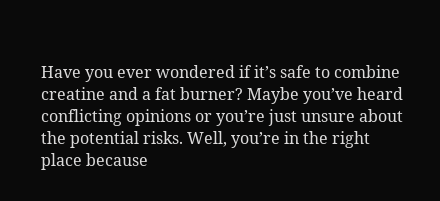Have you ever wondered if it’s safe to combine creatine and a fat burner? Maybe you’ve heard conflicting opinions or you’re just unsure about the potential risks. Well, you’re in the right place because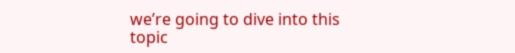we’re going to dive into this topic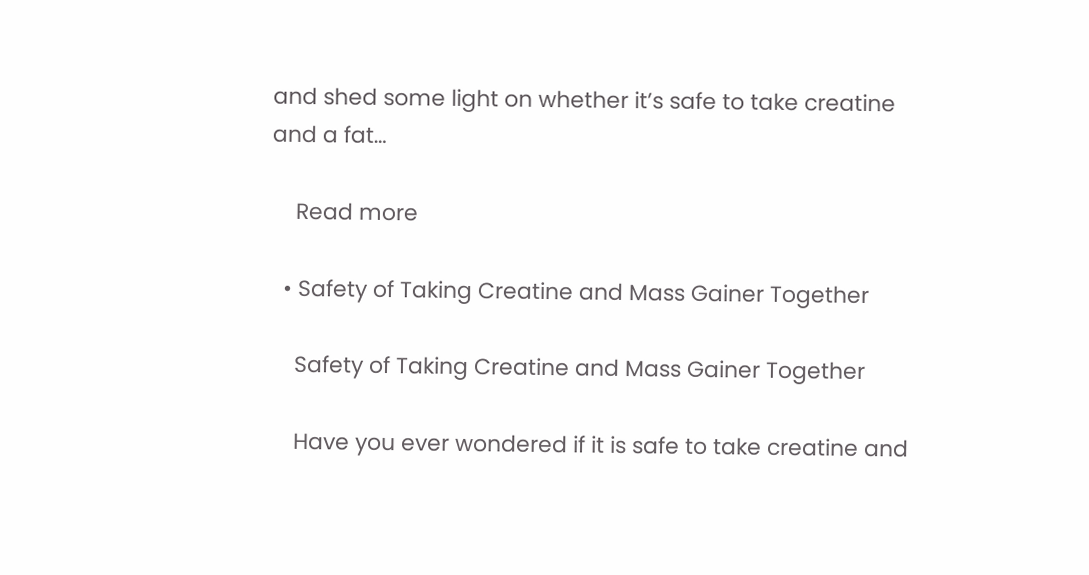and shed some light on whether it’s safe to take creatine and a fat…

    Read more

  • Safety of Taking Creatine and Mass Gainer Together

    Safety of Taking Creatine and Mass Gainer Together

    Have you ever wondered if it is safe to take creatine and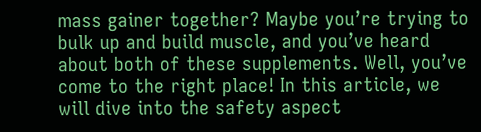mass gainer together? Maybe you’re trying to bulk up and build muscle, and you’ve heard about both of these supplements. Well, you’ve come to the right place! In this article, we will dive into the safety aspect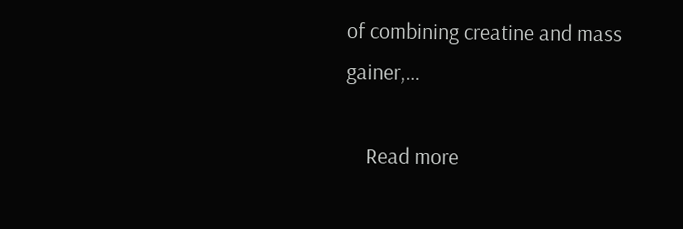of combining creatine and mass gainer,…

    Read more